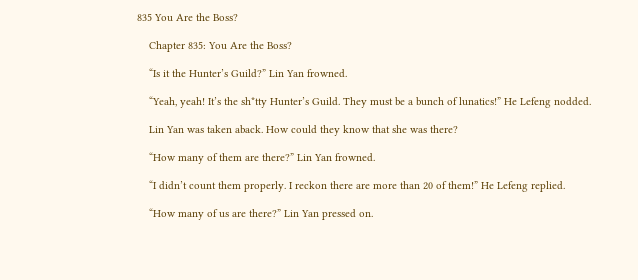835 You Are the Boss?

    Chapter 835: You Are the Boss?

    “Is it the Hunter’s Guild?” Lin Yan frowned.

    “Yeah, yeah! It’s the sh*tty Hunter’s Guild. They must be a bunch of lunatics!” He Lefeng nodded.

    Lin Yan was taken aback. How could they know that she was there?

    “How many of them are there?” Lin Yan frowned.

    “I didn’t count them properly. I reckon there are more than 20 of them!” He Lefeng replied.

    “How many of us are there?” Lin Yan pressed on.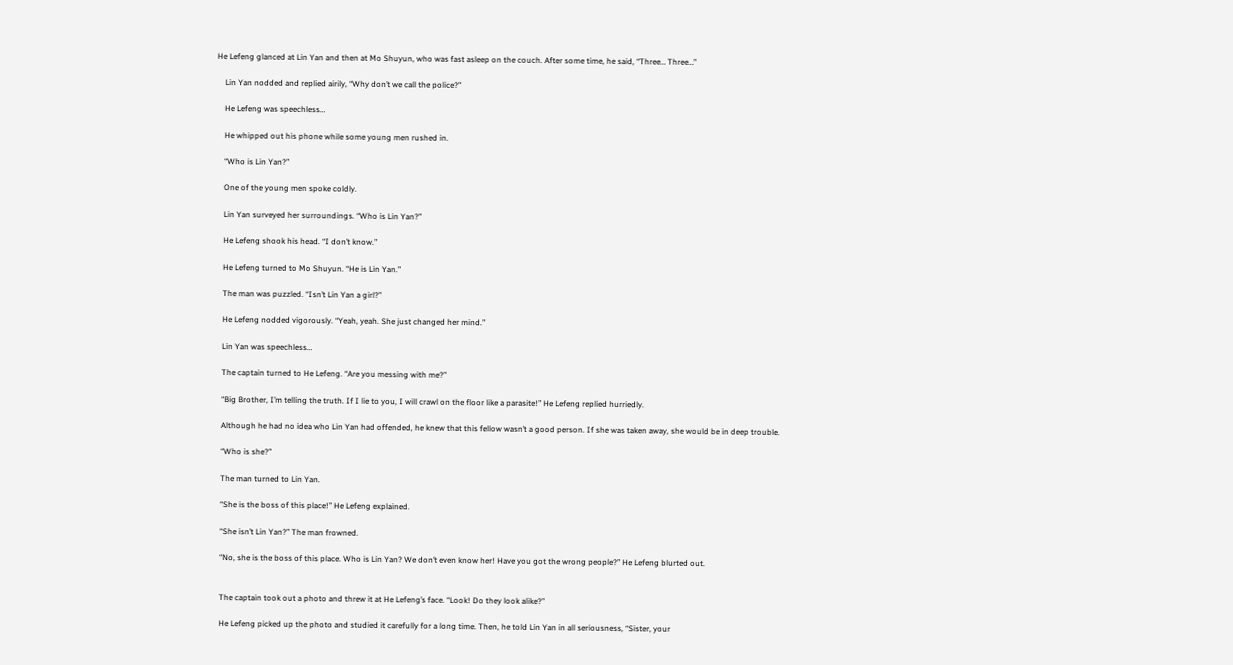He Lefeng glanced at Lin Yan and then at Mo Shuyun, who was fast asleep on the couch. After some time, he said, “Three… Three…”

    Lin Yan nodded and replied airily, “Why don’t we call the police?”

    He Lefeng was speechless…

    He whipped out his phone while some young men rushed in.

    “Who is Lin Yan?”

    One of the young men spoke coldly.

    Lin Yan surveyed her surroundings. “Who is Lin Yan?”

    He Lefeng shook his head. “I don’t know.”

    He Lefeng turned to Mo Shuyun. “He is Lin Yan.”

    The man was puzzled. “Isn’t Lin Yan a girl?”

    He Lefeng nodded vigorously. “Yeah, yeah. She just changed her mind.”

    Lin Yan was speechless…

    The captain turned to He Lefeng. “Are you messing with me?”

    “Big Brother, I’m telling the truth. If I lie to you, I will crawl on the floor like a parasite!” He Lefeng replied hurriedly.

    Although he had no idea who Lin Yan had offended, he knew that this fellow wasn’t a good person. If she was taken away, she would be in deep trouble.

    “Who is she?”

    The man turned to Lin Yan.

    “She is the boss of this place!” He Lefeng explained.

    “She isn’t Lin Yan?” The man frowned.

    “No, she is the boss of this place. Who is Lin Yan? We don’t even know her! Have you got the wrong people?” He Lefeng blurted out.


    The captain took out a photo and threw it at He Lefeng’s face. “Look! Do they look alike?”

    He Lefeng picked up the photo and studied it carefully for a long time. Then, he told Lin Yan in all seriousness, “Sister, your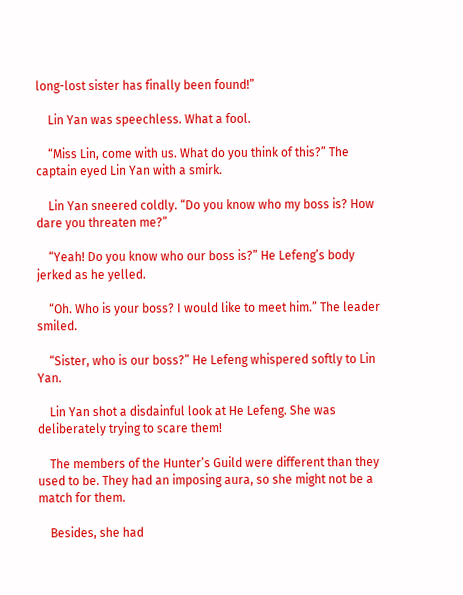long-lost sister has finally been found!”

    Lin Yan was speechless. What a fool.

    “Miss Lin, come with us. What do you think of this?” The captain eyed Lin Yan with a smirk.

    Lin Yan sneered coldly. “Do you know who my boss is? How dare you threaten me?”

    “Yeah! Do you know who our boss is?” He Lefeng’s body jerked as he yelled.

    “Oh. Who is your boss? I would like to meet him.” The leader smiled.

    “Sister, who is our boss?” He Lefeng whispered softly to Lin Yan.

    Lin Yan shot a disdainful look at He Lefeng. She was deliberately trying to scare them!

    The members of the Hunter’s Guild were different than they used to be. They had an imposing aura, so she might not be a match for them.

    Besides, she had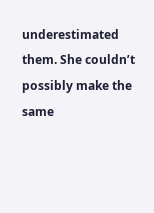underestimated them. She couldn’t possibly make the same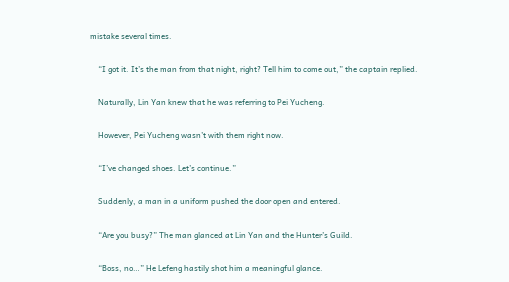mistake several times.

    “I got it. It’s the man from that night, right? Tell him to come out,” the captain replied.

    Naturally, Lin Yan knew that he was referring to Pei Yucheng.

    However, Pei Yucheng wasn’t with them right now.

    “I’ve changed shoes. Let’s continue.”

    Suddenly, a man in a uniform pushed the door open and entered.

    “Are you busy?” The man glanced at Lin Yan and the Hunter’s Guild.

    “Boss, no…” He Lefeng hastily shot him a meaningful glance.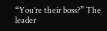“You’re their boss?” The leader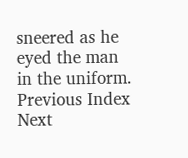sneered as he eyed the man in the uniform.
Previous Index Next